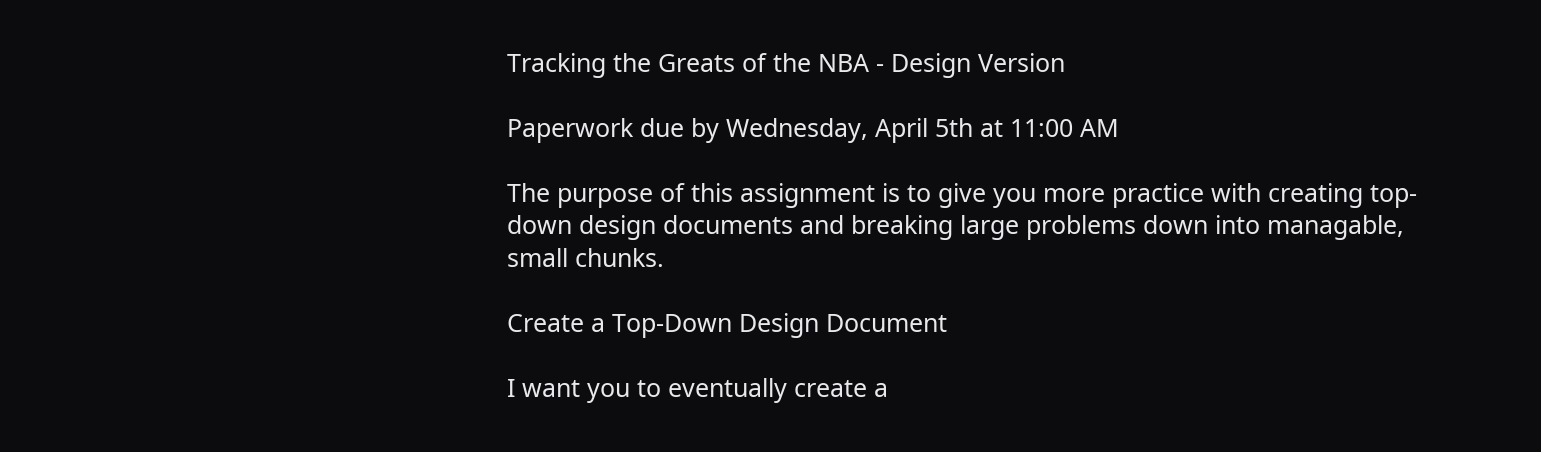Tracking the Greats of the NBA - Design Version

Paperwork due by Wednesday, April 5th at 11:00 AM

The purpose of this assignment is to give you more practice with creating top-down design documents and breaking large problems down into managable, small chunks.

Create a Top-Down Design Document

I want you to eventually create a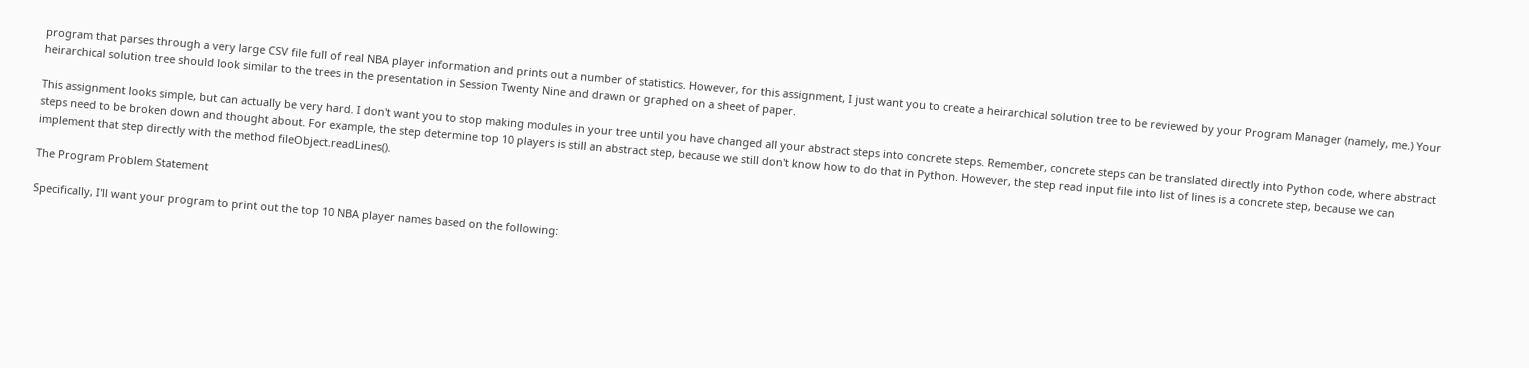program that parses through a very large CSV file full of real NBA player information and prints out a number of statistics. However, for this assignment, I just want you to create a heirarchical solution tree to be reviewed by your Program Manager (namely, me.) Your heirarchical solution tree should look similar to the trees in the presentation in Session Twenty Nine and drawn or graphed on a sheet of paper.

This assignment looks simple, but can actually be very hard. I don't want you to stop making modules in your tree until you have changed all your abstract steps into concrete steps. Remember, concrete steps can be translated directly into Python code, where abstract steps need to be broken down and thought about. For example, the step determine top 10 players is still an abstract step, because we still don't know how to do that in Python. However, the step read input file into list of lines is a concrete step, because we can implement that step directly with the method fileObject.readLines().

The Program Problem Statement

Specifically, I'll want your program to print out the top 10 NBA player names based on the following: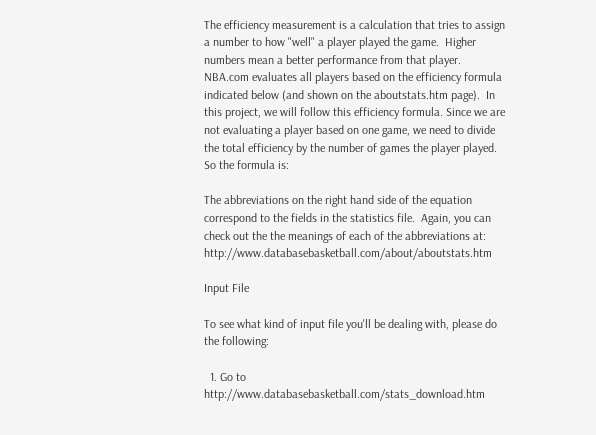The efficiency measurement is a calculation that tries to assign a number to how "well" a player played the game.  Higher numbers mean a better performance from that player. NBA.com evaluates all players based on the efficiency formula indicated below (and shown on the aboutstats.htm page).  In this project, we will follow this efficiency formula. Since we are not evaluating a player based on one game, we need to divide the total efficiency by the number of games the player played.  So the formula is:

The abbreviations on the right hand side of the equation correspond to the fields in the statistics file.  Again, you can check out the the meanings of each of the abbreviations at:  http://www.databasebasketball.com/about/aboutstats.htm

Input File

To see what kind of input file you'll be dealing with, please do the following:

  1. Go to http://www.databasebasketball.com/stats_download.htm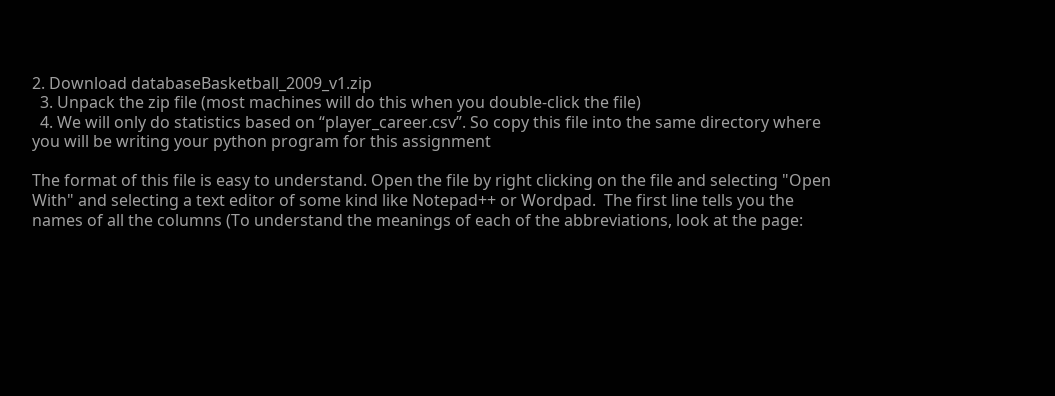2. Download databaseBasketball_2009_v1.zip
  3. Unpack the zip file (most machines will do this when you double-click the file)
  4. We will only do statistics based on “player_career.csv”. So copy this file into the same directory where you will be writing your python program for this assignment

The format of this file is easy to understand. Open the file by right clicking on the file and selecting "Open With" and selecting a text editor of some kind like Notepad++ or Wordpad.  The first line tells you the names of all the columns (To understand the meanings of each of the abbreviations, look at the page: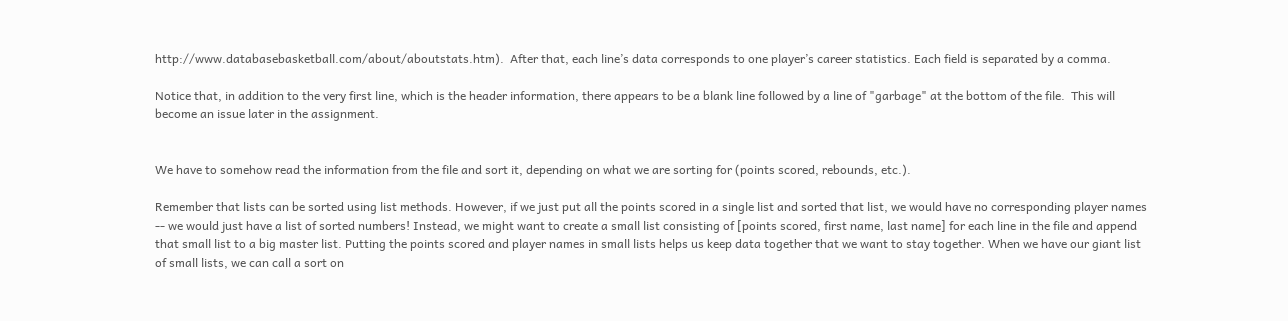http://www.databasebasketball.com/about/aboutstats.htm).  After that, each line’s data corresponds to one player’s career statistics. Each field is separated by a comma.

Notice that, in addition to the very first line, which is the header information, there appears to be a blank line followed by a line of "garbage" at the bottom of the file.  This will become an issue later in the assignment.


We have to somehow read the information from the file and sort it, depending on what we are sorting for (points scored, rebounds, etc.).

Remember that lists can be sorted using list methods. However, if we just put all the points scored in a single list and sorted that list, we would have no corresponding player names -- we would just have a list of sorted numbers! Instead, we might want to create a small list consisting of [points scored, first name, last name] for each line in the file and append that small list to a big master list. Putting the points scored and player names in small lists helps us keep data together that we want to stay together. When we have our giant list of small lists, we can call a sort on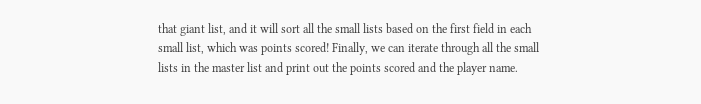that giant list, and it will sort all the small lists based on the first field in each small list, which was points scored! Finally, we can iterate through all the small lists in the master list and print out the points scored and the player name.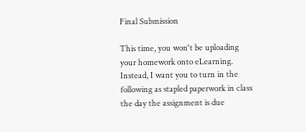Final Submission

This time, you won't be uploading your homework onto eLearning. Instead, I want you to turn in the following as stapled paperwork in class the day the assignment is due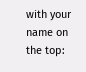with your name on the top: